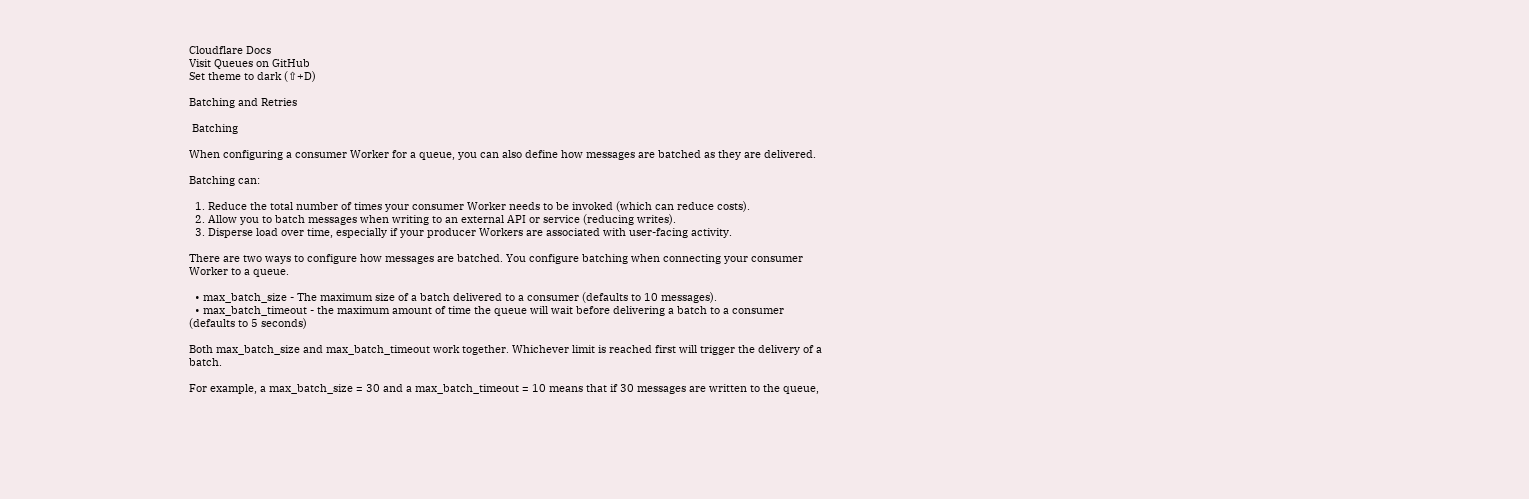Cloudflare Docs
Visit Queues on GitHub
Set theme to dark (⇧+D)

Batching and Retries

 Batching

When configuring a consumer Worker for a queue, you can also define how messages are batched as they are delivered.

Batching can:

  1. Reduce the total number of times your consumer Worker needs to be invoked (which can reduce costs).
  2. Allow you to batch messages when writing to an external API or service (reducing writes).
  3. Disperse load over time, especially if your producer Workers are associated with user-facing activity.

There are two ways to configure how messages are batched. You configure batching when connecting your consumer Worker to a queue.

  • max_batch_size - The maximum size of a batch delivered to a consumer (defaults to 10 messages).
  • max_batch_timeout - the maximum amount of time the queue will wait before delivering a batch to a consumer (defaults to 5 seconds)

Both max_batch_size and max_batch_timeout work together. Whichever limit is reached first will trigger the delivery of a batch.

For example, a max_batch_size = 30 and a max_batch_timeout = 10 means that if 30 messages are written to the queue,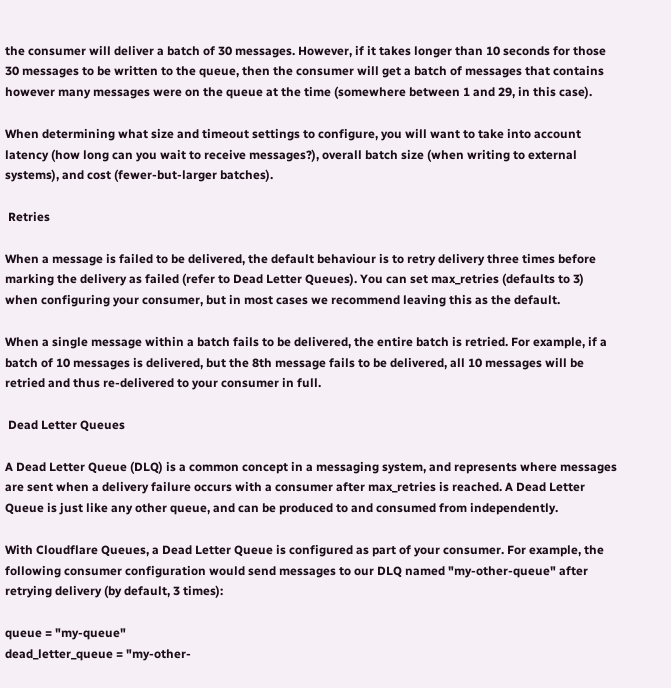the consumer will deliver a batch of 30 messages. However, if it takes longer than 10 seconds for those 30 messages to be written to the queue, then the consumer will get a batch of messages that contains however many messages were on the queue at the time (somewhere between 1 and 29, in this case).

When determining what size and timeout settings to configure, you will want to take into account latency (how long can you wait to receive messages?), overall batch size (when writing to external systems), and cost (fewer-but-larger batches).

 Retries

When a message is failed to be delivered, the default behaviour is to retry delivery three times before marking the delivery as failed (refer to Dead Letter Queues). You can set max_retries (defaults to 3) when configuring your consumer, but in most cases we recommend leaving this as the default.

When a single message within a batch fails to be delivered, the entire batch is retried. For example, if a batch of 10 messages is delivered, but the 8th message fails to be delivered, all 10 messages will be retried and thus re-delivered to your consumer in full.

 Dead Letter Queues

A Dead Letter Queue (DLQ) is a common concept in a messaging system, and represents where messages are sent when a delivery failure occurs with a consumer after max_retries is reached. A Dead Letter Queue is just like any other queue, and can be produced to and consumed from independently.

With Cloudflare Queues, a Dead Letter Queue is configured as part of your consumer. For example, the following consumer configuration would send messages to our DLQ named "my-other-queue" after retrying delivery (by default, 3 times):

queue = "my-queue"
dead_letter_queue = "my-other-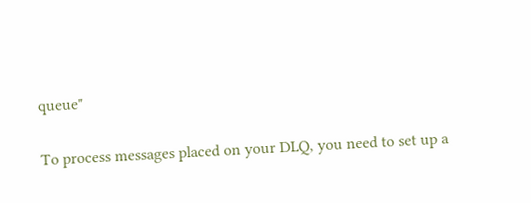queue"

To process messages placed on your DLQ, you need to set up a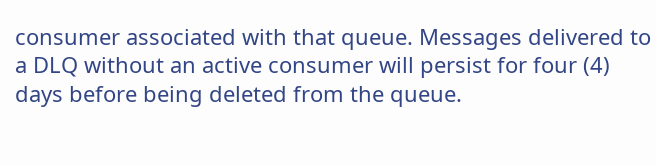consumer associated with that queue. Messages delivered to a DLQ without an active consumer will persist for four (4) days before being deleted from the queue.